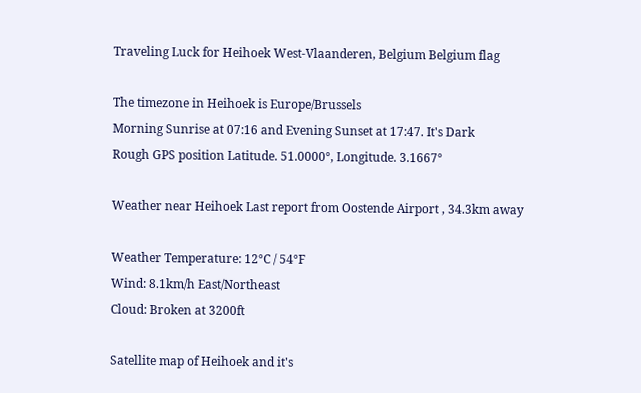Traveling Luck for Heihoek West-Vlaanderen, Belgium Belgium flag

The timezone in Heihoek is Europe/Brussels
Morning Sunrise at 07:16 and Evening Sunset at 17:47. It's Dark
Rough GPS position Latitude. 51.0000°, Longitude. 3.1667°

Weather near Heihoek Last report from Oostende Airport , 34.3km away

Weather Temperature: 12°C / 54°F
Wind: 8.1km/h East/Northeast
Cloud: Broken at 3200ft

Satellite map of Heihoek and it's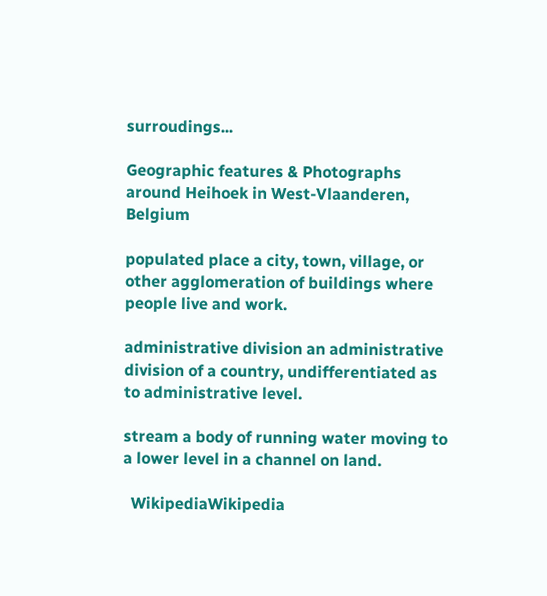surroudings...

Geographic features & Photographs around Heihoek in West-Vlaanderen, Belgium

populated place a city, town, village, or other agglomeration of buildings where people live and work.

administrative division an administrative division of a country, undifferentiated as to administrative level.

stream a body of running water moving to a lower level in a channel on land.

  WikipediaWikipedia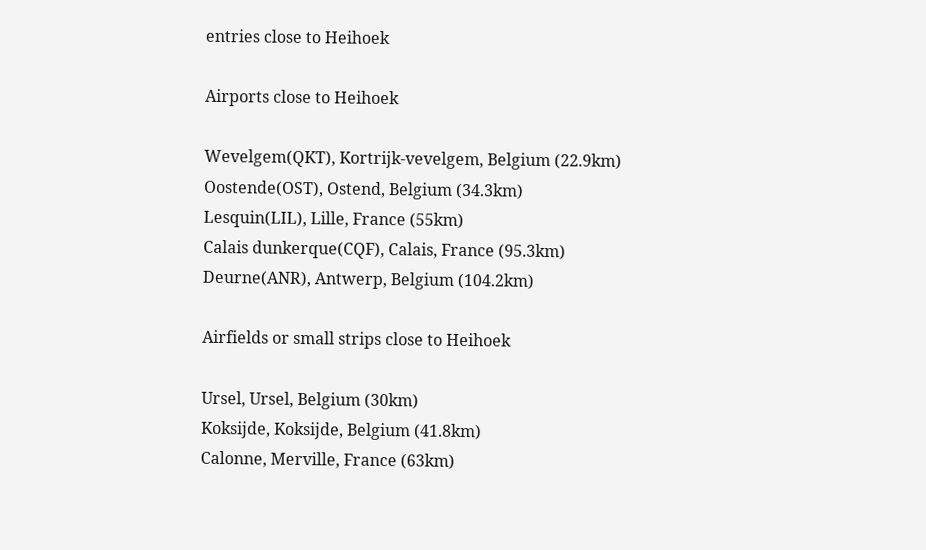entries close to Heihoek

Airports close to Heihoek

Wevelgem(QKT), Kortrijk-vevelgem, Belgium (22.9km)
Oostende(OST), Ostend, Belgium (34.3km)
Lesquin(LIL), Lille, France (55km)
Calais dunkerque(CQF), Calais, France (95.3km)
Deurne(ANR), Antwerp, Belgium (104.2km)

Airfields or small strips close to Heihoek

Ursel, Ursel, Belgium (30km)
Koksijde, Koksijde, Belgium (41.8km)
Calonne, Merville, France (63km)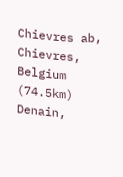Chievres ab, Chievres, Belgium (74.5km)
Denain,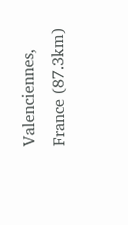Valenciennes, France (87.3km)